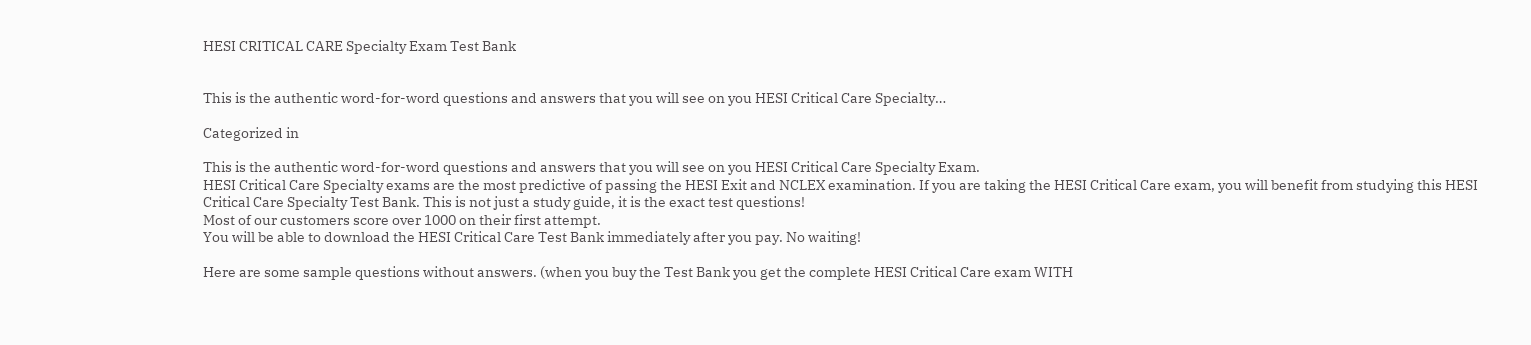HESI CRITICAL CARE Specialty Exam Test Bank


This is the authentic word-for-word questions and answers that you will see on you HESI Critical Care Specialty…

Categorized in

This is the authentic word-for-word questions and answers that you will see on you HESI Critical Care Specialty Exam.
HESI Critical Care Specialty exams are the most predictive of passing the HESI Exit and NCLEX examination. If you are taking the HESI Critical Care exam, you will benefit from studying this HESI Critical Care Specialty Test Bank. This is not just a study guide, it is the exact test questions!
Most of our customers score over 1000 on their first attempt.
You will be able to download the HESI Critical Care Test Bank immediately after you pay. No waiting!

Here are some sample questions without answers. (when you buy the Test Bank you get the complete HESI Critical Care exam WITH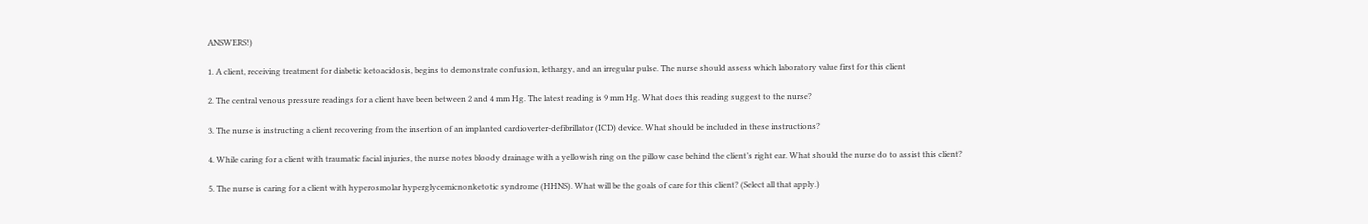ANSWERS!)

1. A client, receiving treatment for diabetic ketoacidosis, begins to demonstrate confusion, lethargy, and an irregular pulse. The nurse should assess which laboratory value first for this client

2. The central venous pressure readings for a client have been between 2 and 4 mm Hg. The latest reading is 9 mm Hg. What does this reading suggest to the nurse?

3. The nurse is instructing a client recovering from the insertion of an implanted cardioverter-defibrillator (ICD) device. What should be included in these instructions?

4. While caring for a client with traumatic facial injuries, the nurse notes bloody drainage with a yellowish ring on the pillow case behind the client’s right ear. What should the nurse do to assist this client?

5. The nurse is caring for a client with hyperosmolar hyperglycemicnonketotic syndrome (HHNS). What will be the goals of care for this client? (Select all that apply.)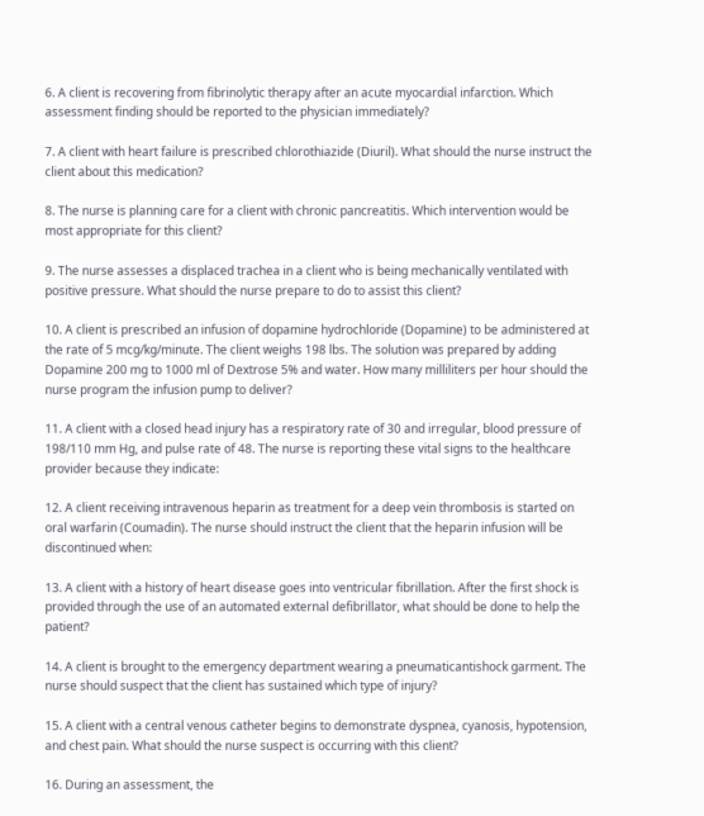6. A client is recovering from fibrinolytic therapy after an acute myocardial infarction. Which assessment finding should be reported to the physician immediately?

7. A client with heart failure is prescribed chlorothiazide (Diuril). What should the nurse instruct the client about this medication?

8. The nurse is planning care for a client with chronic pancreatitis. Which intervention would be most appropriate for this client?

9. The nurse assesses a displaced trachea in a client who is being mechanically ventilated with positive pressure. What should the nurse prepare to do to assist this client?

10. A client is prescribed an infusion of dopamine hydrochloride (Dopamine) to be administered at the rate of 5 mcg/kg/minute. The client weighs 198 lbs. The solution was prepared by adding Dopamine 200 mg to 1000 ml of Dextrose 5% and water. How many milliliters per hour should the nurse program the infusion pump to deliver?

11. A client with a closed head injury has a respiratory rate of 30 and irregular, blood pressure of 198/110 mm Hg, and pulse rate of 48. The nurse is reporting these vital signs to the healthcare provider because they indicate:

12. A client receiving intravenous heparin as treatment for a deep vein thrombosis is started on oral warfarin (Coumadin). The nurse should instruct the client that the heparin infusion will be discontinued when:

13. A client with a history of heart disease goes into ventricular fibrillation. After the first shock is provided through the use of an automated external defibrillator, what should be done to help the patient?

14. A client is brought to the emergency department wearing a pneumaticantishock garment. The nurse should suspect that the client has sustained which type of injury?

15. A client with a central venous catheter begins to demonstrate dyspnea, cyanosis, hypotension, and chest pain. What should the nurse suspect is occurring with this client?

16. During an assessment, the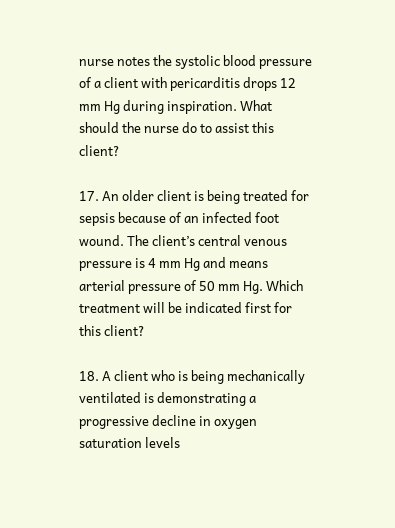nurse notes the systolic blood pressure of a client with pericarditis drops 12 mm Hg during inspiration. What should the nurse do to assist this client?

17. An older client is being treated for sepsis because of an infected foot wound. The client’s central venous pressure is 4 mm Hg and means arterial pressure of 50 mm Hg. Which treatment will be indicated first for this client?

18. A client who is being mechanically ventilated is demonstrating a progressive decline in oxygen saturation levels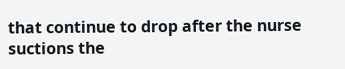that continue to drop after the nurse suctions the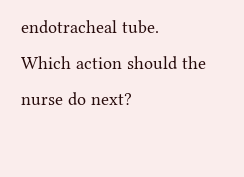endotracheal tube. Which action should the nurse do next?